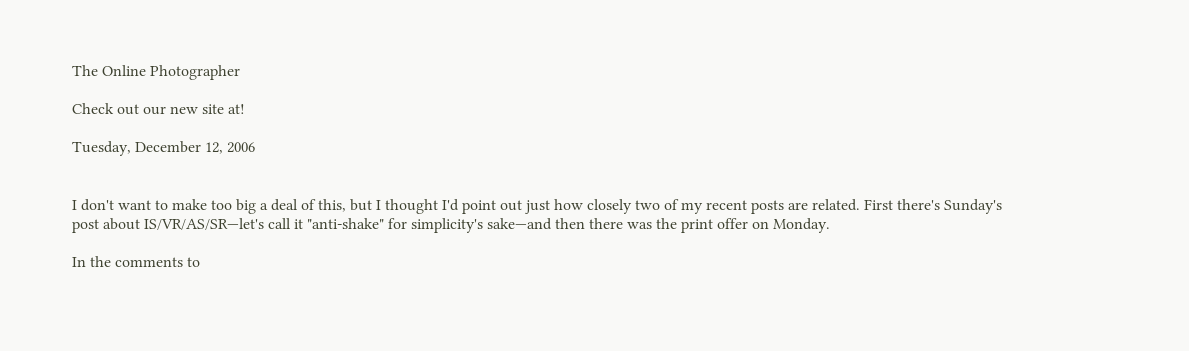The Online Photographer

Check out our new site at!

Tuesday, December 12, 2006


I don't want to make too big a deal of this, but I thought I'd point out just how closely two of my recent posts are related. First there's Sunday's post about IS/VR/AS/SR—let's call it "anti-shake" for simplicity's sake—and then there was the print offer on Monday.

In the comments to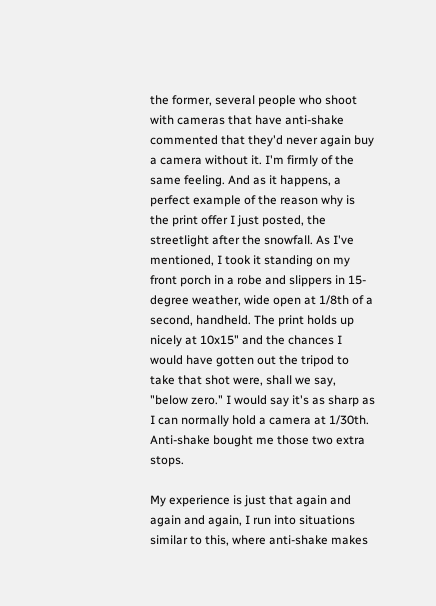the former, several people who shoot with cameras that have anti-shake commented that they'd never again buy a camera without it. I'm firmly of the same feeling. And as it happens, a perfect example of the reason why is the print offer I just posted, the streetlight after the snowfall. As I've mentioned, I took it standing on my front porch in a robe and slippers in 15-degree weather, wide open at 1/8th of a second, handheld. The print holds up nicely at 10x15" and the chances I would have gotten out the tripod to take that shot were, shall we say, "below zero." I would say it's as sharp as I can normally hold a camera at 1/30th. Anti-shake bought me those two extra stops.

My experience is just that again and again and again, I run into situations similar to this, where anti-shake makes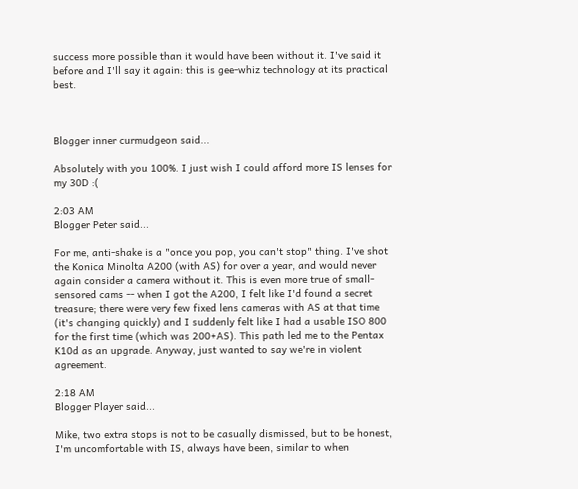success more possible than it would have been without it. I've said it before and I'll say it again: this is gee-whiz technology at its practical best.



Blogger inner curmudgeon said...

Absolutely with you 100%. I just wish I could afford more IS lenses for my 30D :(

2:03 AM
Blogger Peter said...

For me, anti-shake is a "once you pop, you can't stop" thing. I've shot the Konica Minolta A200 (with AS) for over a year, and would never again consider a camera without it. This is even more true of small-sensored cams -- when I got the A200, I felt like I'd found a secret treasure; there were very few fixed lens cameras with AS at that time (it's changing quickly) and I suddenly felt like I had a usable ISO 800 for the first time (which was 200+AS). This path led me to the Pentax K10d as an upgrade. Anyway, just wanted to say we're in violent agreement.

2:18 AM
Blogger Player said...

Mike, two extra stops is not to be casually dismissed, but to be honest, I'm uncomfortable with IS, always have been, similar to when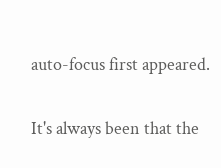auto-focus first appeared.

It's always been that the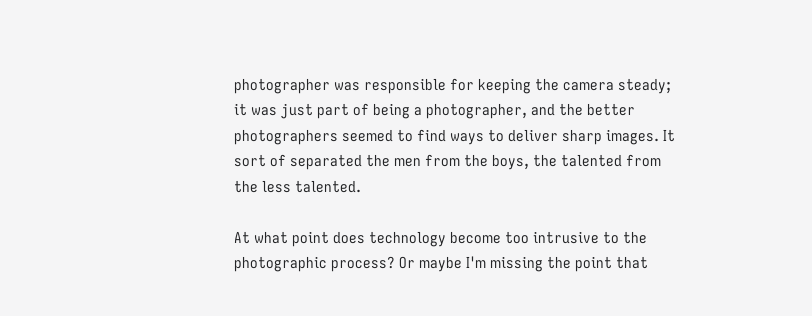photographer was responsible for keeping the camera steady; it was just part of being a photographer, and the better photographers seemed to find ways to deliver sharp images. It sort of separated the men from the boys, the talented from the less talented.

At what point does technology become too intrusive to the photographic process? Or maybe I'm missing the point that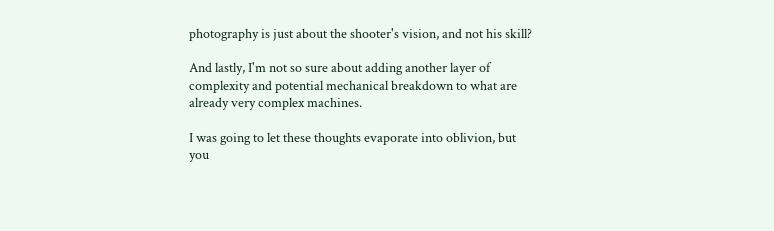photography is just about the shooter's vision, and not his skill?

And lastly, I'm not so sure about adding another layer of complexity and potential mechanical breakdown to what are already very complex machines.

I was going to let these thoughts evaporate into oblivion, but you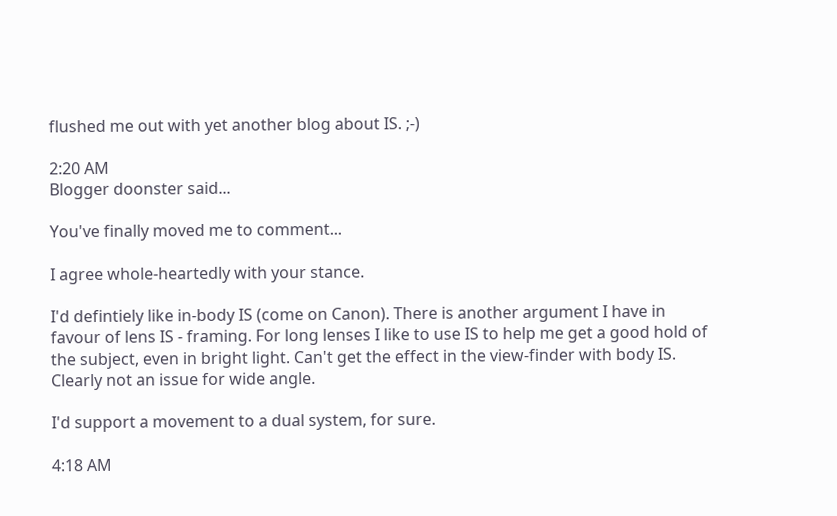flushed me out with yet another blog about IS. ;-)

2:20 AM
Blogger doonster said...

You've finally moved me to comment...

I agree whole-heartedly with your stance.

I'd defintiely like in-body IS (come on Canon). There is another argument I have in favour of lens IS - framing. For long lenses I like to use IS to help me get a good hold of the subject, even in bright light. Can't get the effect in the view-finder with body IS. Clearly not an issue for wide angle.

I'd support a movement to a dual system, for sure.

4:18 AM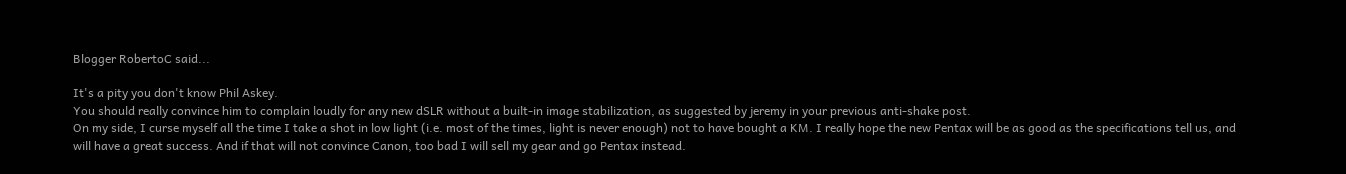Blogger RobertoC said...

It's a pity you don't know Phil Askey.
You should really convince him to complain loudly for any new dSLR without a built-in image stabilization, as suggested by jeremy in your previous anti-shake post.
On my side, I curse myself all the time I take a shot in low light (i.e. most of the times, light is never enough) not to have bought a KM. I really hope the new Pentax will be as good as the specifications tell us, and will have a great success. And if that will not convince Canon, too bad I will sell my gear and go Pentax instead.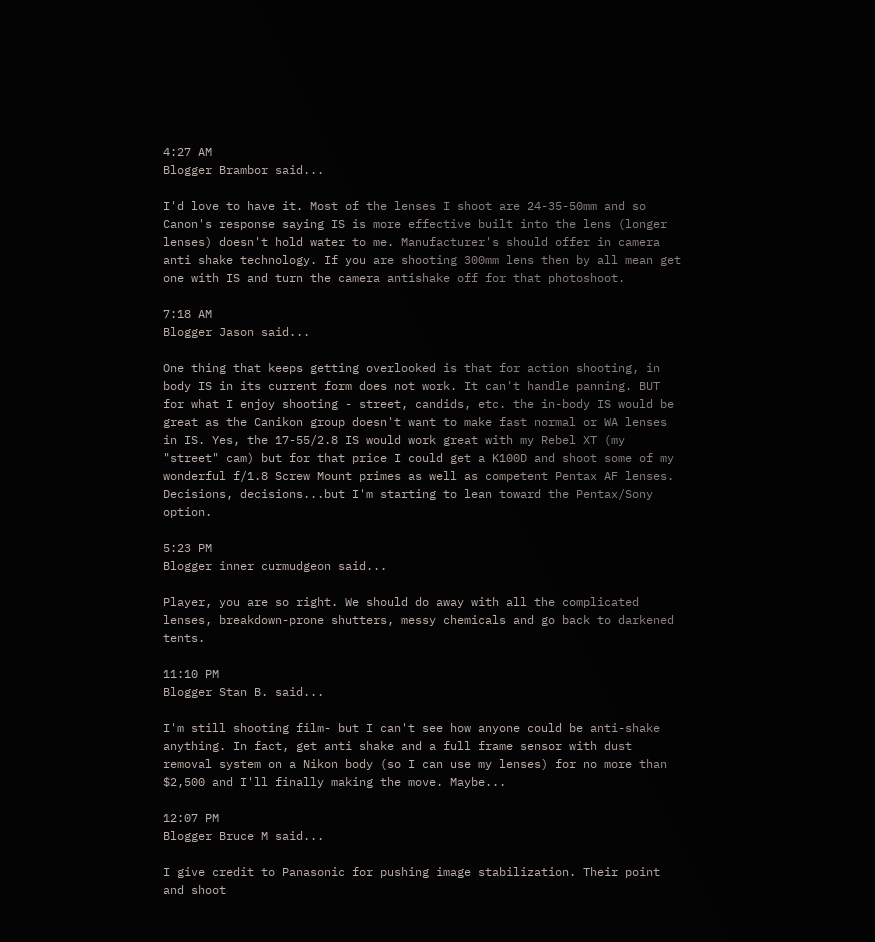4:27 AM
Blogger Brambor said...

I'd love to have it. Most of the lenses I shoot are 24-35-50mm and so Canon's response saying IS is more effective built into the lens (longer lenses) doesn't hold water to me. Manufacturer's should offer in camera anti shake technology. If you are shooting 300mm lens then by all mean get one with IS and turn the camera antishake off for that photoshoot.

7:18 AM
Blogger Jason said...

One thing that keeps getting overlooked is that for action shooting, in body IS in its current form does not work. It can't handle panning. BUT for what I enjoy shooting - street, candids, etc. the in-body IS would be great as the Canikon group doesn't want to make fast normal or WA lenses in IS. Yes, the 17-55/2.8 IS would work great with my Rebel XT (my "street" cam) but for that price I could get a K100D and shoot some of my wonderful f/1.8 Screw Mount primes as well as competent Pentax AF lenses. Decisions, decisions...but I'm starting to lean toward the Pentax/Sony option.

5:23 PM
Blogger inner curmudgeon said...

Player, you are so right. We should do away with all the complicated lenses, breakdown-prone shutters, messy chemicals and go back to darkened tents.

11:10 PM
Blogger Stan B. said...

I'm still shooting film- but I can't see how anyone could be anti-shake anything. In fact, get anti shake and a full frame sensor with dust removal system on a Nikon body (so I can use my lenses) for no more than $2,500 and I'll finally making the move. Maybe...

12:07 PM
Blogger Bruce M said...

I give credit to Panasonic for pushing image stabilization. Their point and shoot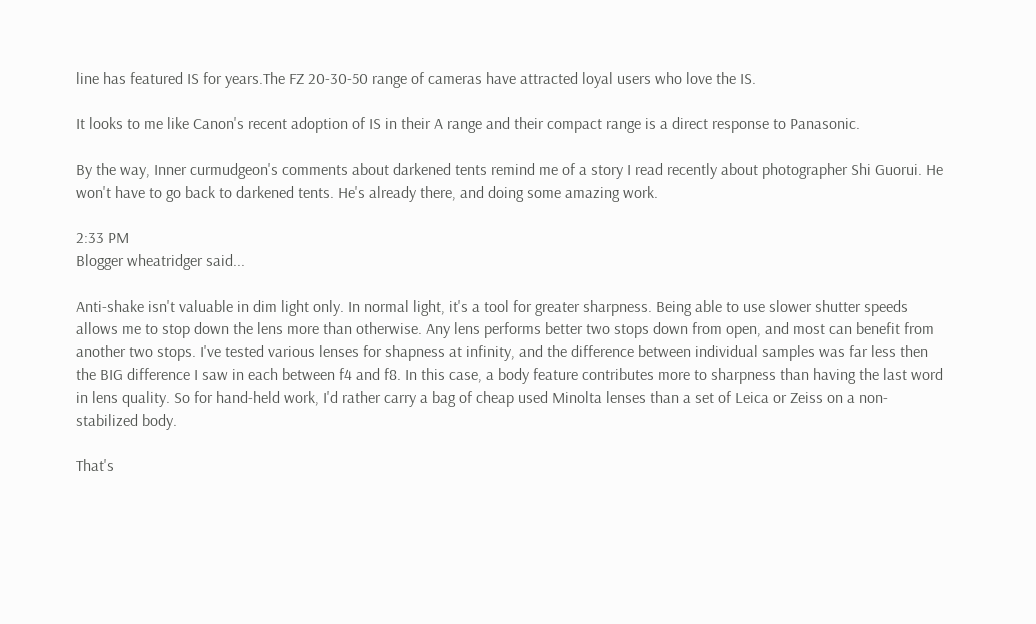line has featured IS for years.The FZ 20-30-50 range of cameras have attracted loyal users who love the IS.

It looks to me like Canon's recent adoption of IS in their A range and their compact range is a direct response to Panasonic.

By the way, Inner curmudgeon's comments about darkened tents remind me of a story I read recently about photographer Shi Guorui. He won't have to go back to darkened tents. He's already there, and doing some amazing work.

2:33 PM
Blogger wheatridger said...

Anti-shake isn't valuable in dim light only. In normal light, it's a tool for greater sharpness. Being able to use slower shutter speeds allows me to stop down the lens more than otherwise. Any lens performs better two stops down from open, and most can benefit from another two stops. I've tested various lenses for shapness at infinity, and the difference between individual samples was far less then the BIG difference I saw in each between f4 and f8. In this case, a body feature contributes more to sharpness than having the last word in lens quality. So for hand-held work, I'd rather carry a bag of cheap used Minolta lenses than a set of Leica or Zeiss on a non-stabilized body.

That's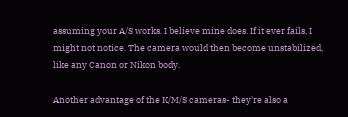assuming your A/S works. I believe mine does. If it ever fails, I might not notice. The camera would then become unstabilized, like any Canon or Nikon body.

Another advantage of the K/M/S cameras- they're also a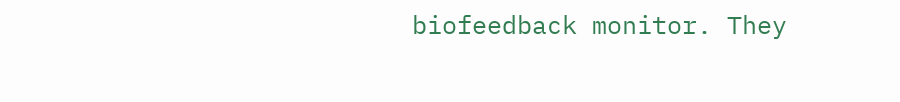biofeedback monitor. They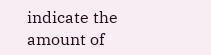indicate the amount of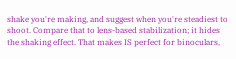shake you're making, and suggest when you're steadiest to shoot. Compare that to lens-based stabilization; it hides the shaking effect. That makes IS perfect for binoculars,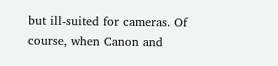but ill-suited for cameras. Of course, when Canon and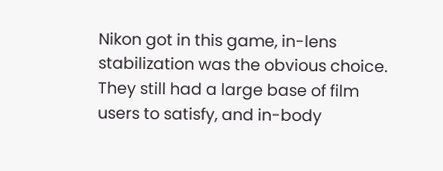Nikon got in this game, in-lens stabilization was the obvious choice. They still had a large base of film users to satisfy, and in-body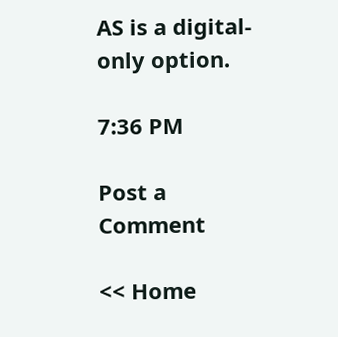AS is a digital-only option.

7:36 PM

Post a Comment

<< Home